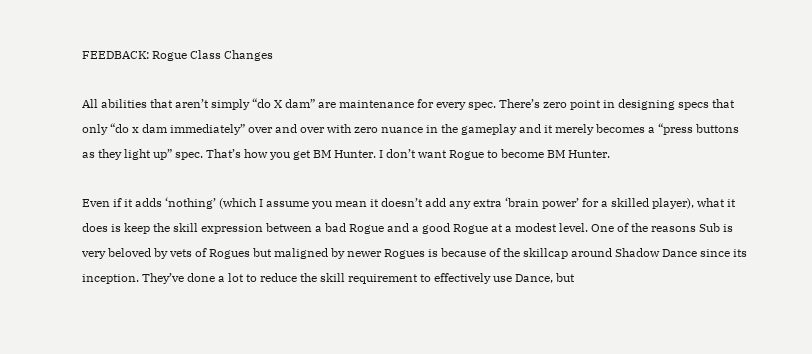FEEDBACK: Rogue Class Changes

All abilities that aren’t simply “do X dam” are maintenance for every spec. There’s zero point in designing specs that only “do x dam immediately” over and over with zero nuance in the gameplay and it merely becomes a “press buttons as they light up” spec. That’s how you get BM Hunter. I don’t want Rogue to become BM Hunter.

Even if it adds ‘nothing’ (which I assume you mean it doesn’t add any extra ‘brain power’ for a skilled player), what it does is keep the skill expression between a bad Rogue and a good Rogue at a modest level. One of the reasons Sub is very beloved by vets of Rogues but maligned by newer Rogues is because of the skillcap around Shadow Dance since its inception. They’ve done a lot to reduce the skill requirement to effectively use Dance, but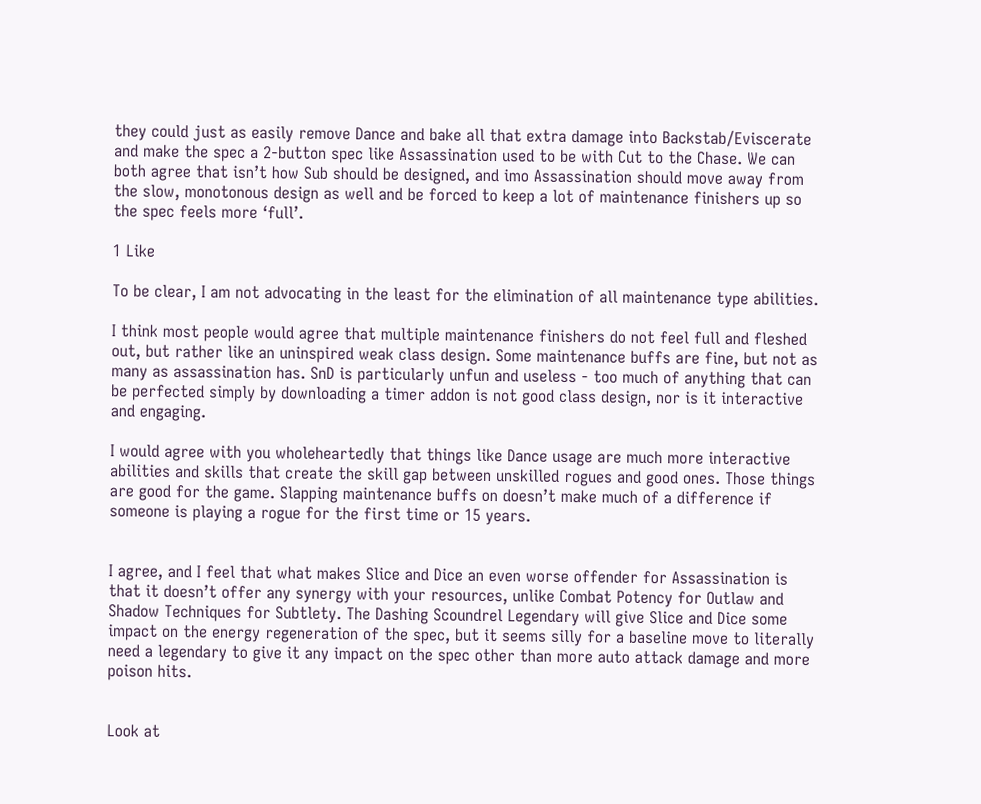they could just as easily remove Dance and bake all that extra damage into Backstab/Eviscerate and make the spec a 2-button spec like Assassination used to be with Cut to the Chase. We can both agree that isn’t how Sub should be designed, and imo Assassination should move away from the slow, monotonous design as well and be forced to keep a lot of maintenance finishers up so the spec feels more ‘full’.

1 Like

To be clear, I am not advocating in the least for the elimination of all maintenance type abilities.

I think most people would agree that multiple maintenance finishers do not feel full and fleshed out, but rather like an uninspired weak class design. Some maintenance buffs are fine, but not as many as assassination has. SnD is particularly unfun and useless - too much of anything that can be perfected simply by downloading a timer addon is not good class design, nor is it interactive and engaging.

I would agree with you wholeheartedly that things like Dance usage are much more interactive abilities and skills that create the skill gap between unskilled rogues and good ones. Those things are good for the game. Slapping maintenance buffs on doesn’t make much of a difference if someone is playing a rogue for the first time or 15 years.


I agree, and I feel that what makes Slice and Dice an even worse offender for Assassination is that it doesn’t offer any synergy with your resources, unlike Combat Potency for Outlaw and Shadow Techniques for Subtlety. The Dashing Scoundrel Legendary will give Slice and Dice some impact on the energy regeneration of the spec, but it seems silly for a baseline move to literally need a legendary to give it any impact on the spec other than more auto attack damage and more poison hits.


Look at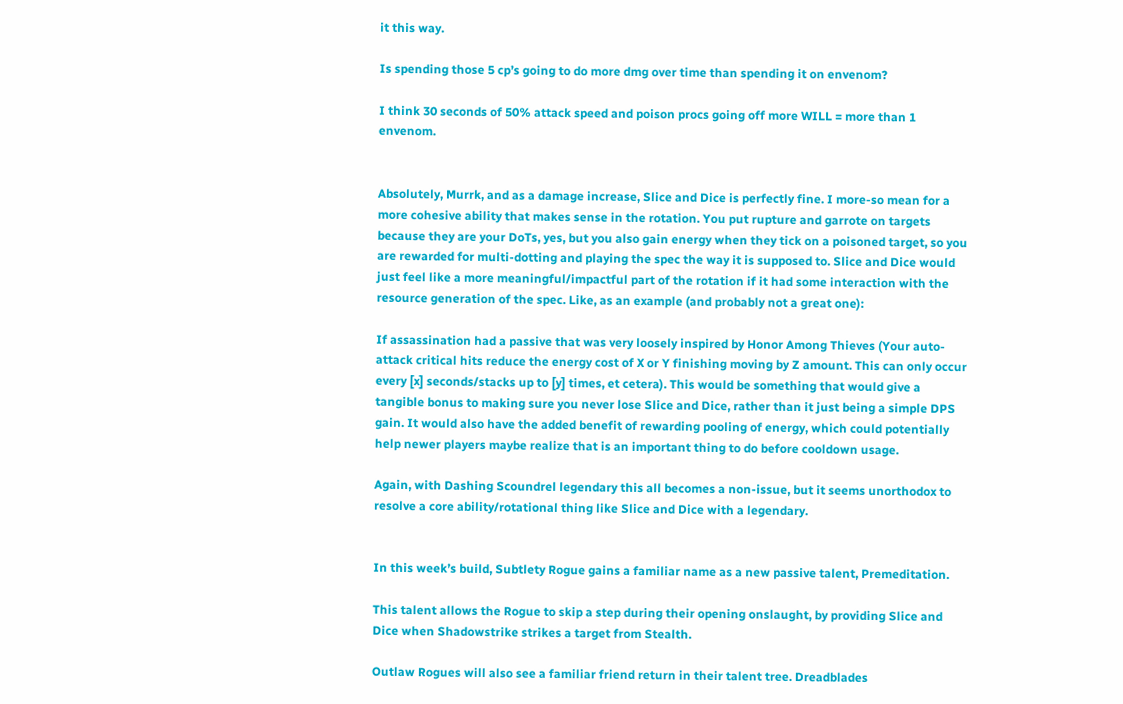it this way.

Is spending those 5 cp’s going to do more dmg over time than spending it on envenom?

I think 30 seconds of 50% attack speed and poison procs going off more WILL = more than 1 envenom.


Absolutely, Murrk, and as a damage increase, Slice and Dice is perfectly fine. I more-so mean for a more cohesive ability that makes sense in the rotation. You put rupture and garrote on targets because they are your DoTs, yes, but you also gain energy when they tick on a poisoned target, so you are rewarded for multi-dotting and playing the spec the way it is supposed to. Slice and Dice would just feel like a more meaningful/impactful part of the rotation if it had some interaction with the resource generation of the spec. Like, as an example (and probably not a great one):

If assassination had a passive that was very loosely inspired by Honor Among Thieves (Your auto-attack critical hits reduce the energy cost of X or Y finishing moving by Z amount. This can only occur every [x] seconds/stacks up to [y] times, et cetera). This would be something that would give a tangible bonus to making sure you never lose Slice and Dice, rather than it just being a simple DPS gain. It would also have the added benefit of rewarding pooling of energy, which could potentially help newer players maybe realize that is an important thing to do before cooldown usage.

Again, with Dashing Scoundrel legendary this all becomes a non-issue, but it seems unorthodox to resolve a core ability/rotational thing like Slice and Dice with a legendary.


In this week’s build, Subtlety Rogue gains a familiar name as a new passive talent, Premeditation.

This talent allows the Rogue to skip a step during their opening onslaught, by providing Slice and Dice when Shadowstrike strikes a target from Stealth.

Outlaw Rogues will also see a familiar friend return in their talent tree. Dreadblades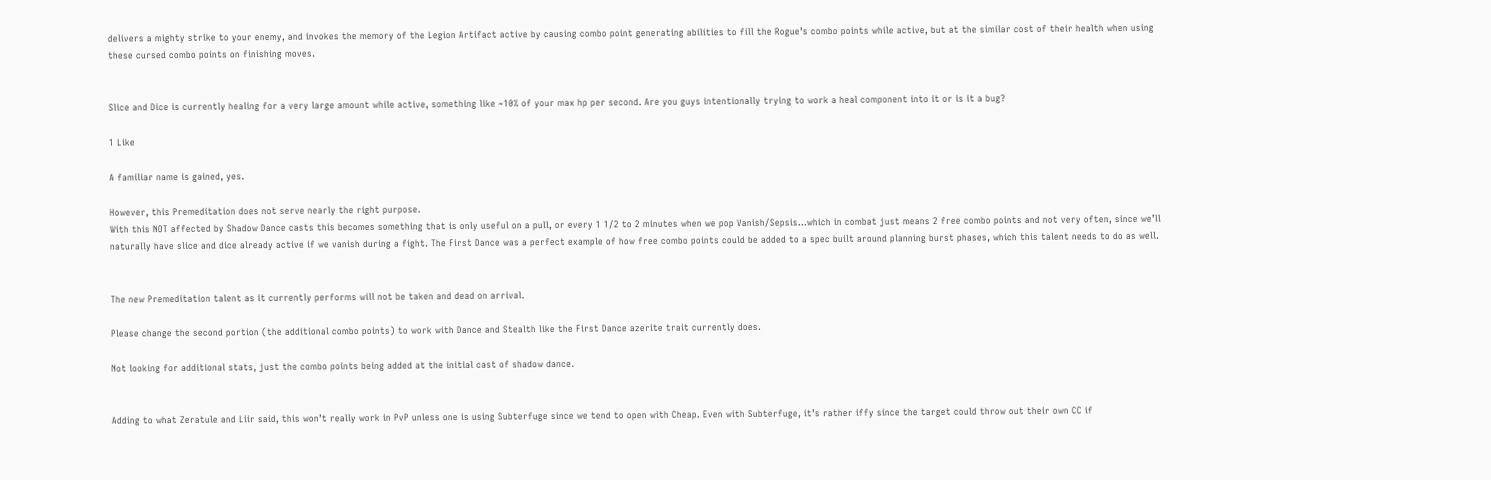delivers a mighty strike to your enemy, and invokes the memory of the Legion Artifact active by causing combo point generating abilities to fill the Rogue’s combo points while active, but at the similar cost of their health when using these cursed combo points on finishing moves.


Slice and Dice is currently healing for a very large amount while active, something like ~10% of your max hp per second. Are you guys intentionally trying to work a heal component into it or is it a bug?

1 Like

A familiar name is gained, yes.

However, this Premeditation does not serve nearly the right purpose.
With this NOT affected by Shadow Dance casts this becomes something that is only useful on a pull, or every 1 1/2 to 2 minutes when we pop Vanish/Sepsis…which in combat just means 2 free combo points and not very often, since we’ll naturally have slice and dice already active if we vanish during a fight. The First Dance was a perfect example of how free combo points could be added to a spec built around planning burst phases, which this talent needs to do as well.


The new Premeditation talent as it currently performs will not be taken and dead on arrival.

Please change the second portion (the additional combo points) to work with Dance and Stealth like the First Dance azerite trait currently does.

Not looking for additional stats, just the combo points being added at the initial cast of shadow dance.


Adding to what Zeratule and Liir said, this won’t really work in PvP unless one is using Subterfuge since we tend to open with Cheap. Even with Subterfuge, it’s rather iffy since the target could throw out their own CC if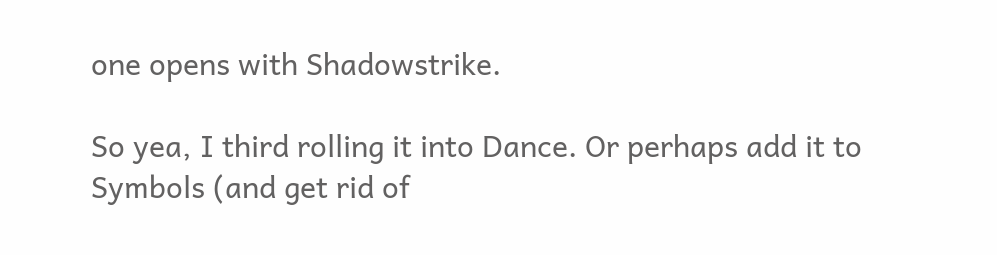one opens with Shadowstrike.

So yea, I third rolling it into Dance. Or perhaps add it to Symbols (and get rid of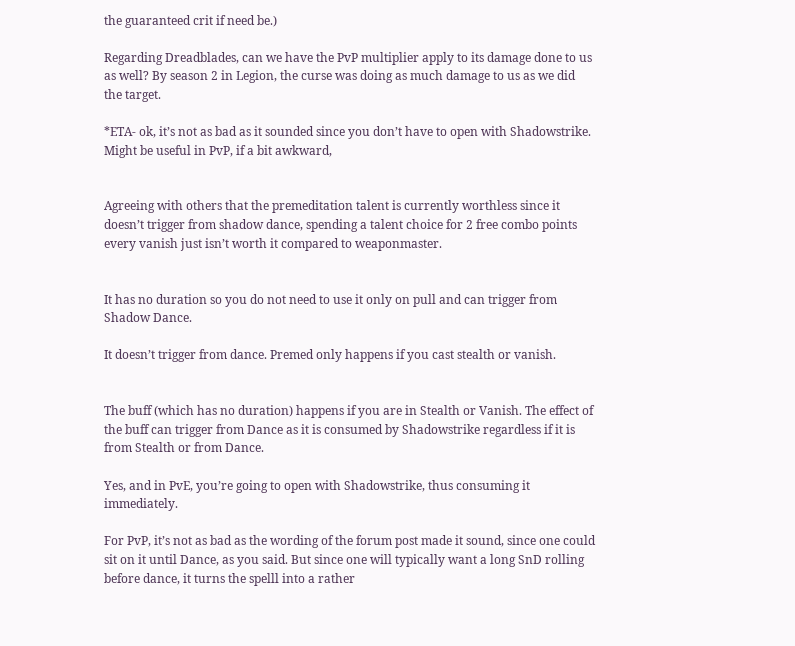the guaranteed crit if need be.)

Regarding Dreadblades, can we have the PvP multiplier apply to its damage done to us as well? By season 2 in Legion, the curse was doing as much damage to us as we did the target.

*ETA- ok, it’s not as bad as it sounded since you don’t have to open with Shadowstrike. Might be useful in PvP, if a bit awkward,


Agreeing with others that the premeditation talent is currently worthless since it doesn’t trigger from shadow dance, spending a talent choice for 2 free combo points every vanish just isn’t worth it compared to weaponmaster.


It has no duration so you do not need to use it only on pull and can trigger from Shadow Dance.

It doesn’t trigger from dance. Premed only happens if you cast stealth or vanish.


The buff (which has no duration) happens if you are in Stealth or Vanish. The effect of the buff can trigger from Dance as it is consumed by Shadowstrike regardless if it is from Stealth or from Dance.

Yes, and in PvE, you’re going to open with Shadowstrike, thus consuming it immediately.

For PvP, it’s not as bad as the wording of the forum post made it sound, since one could sit on it until Dance, as you said. But since one will typically want a long SnD rolling before dance, it turns the spelll into a rather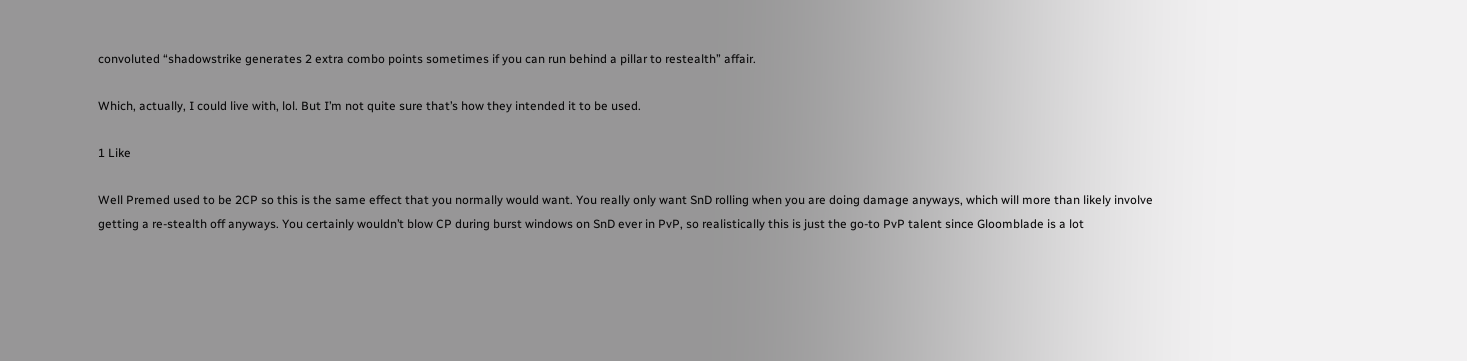convoluted “shadowstrike generates 2 extra combo points sometimes if you can run behind a pillar to restealth” affair.

Which, actually, I could live with, lol. But I’m not quite sure that’s how they intended it to be used.

1 Like

Well Premed used to be 2CP so this is the same effect that you normally would want. You really only want SnD rolling when you are doing damage anyways, which will more than likely involve getting a re-stealth off anyways. You certainly wouldn’t blow CP during burst windows on SnD ever in PvP, so realistically this is just the go-to PvP talent since Gloomblade is a lot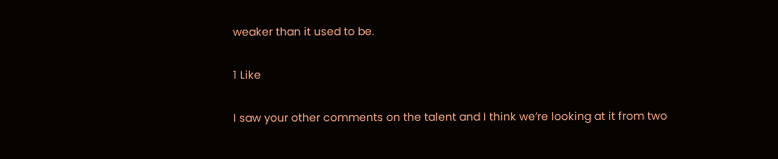weaker than it used to be.

1 Like

I saw your other comments on the talent and I think we’re looking at it from two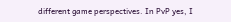different game perspectives. In PvP yes, I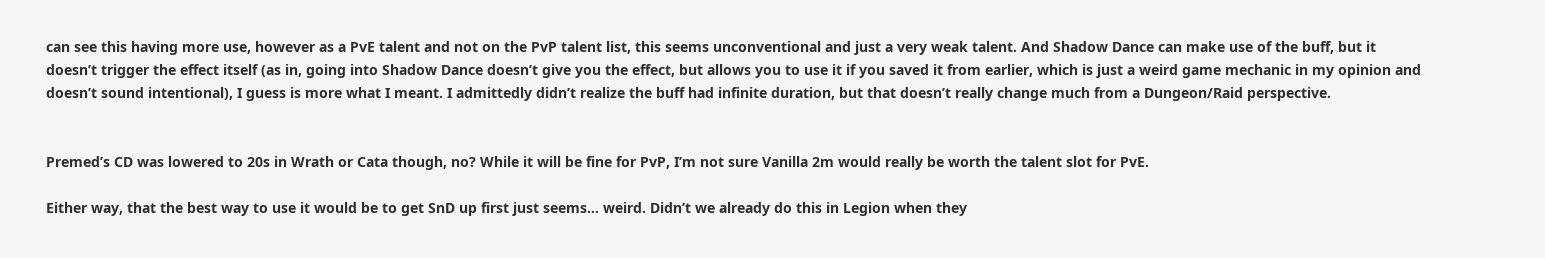can see this having more use, however as a PvE talent and not on the PvP talent list, this seems unconventional and just a very weak talent. And Shadow Dance can make use of the buff, but it doesn’t trigger the effect itself (as in, going into Shadow Dance doesn’t give you the effect, but allows you to use it if you saved it from earlier, which is just a weird game mechanic in my opinion and doesn’t sound intentional), I guess is more what I meant. I admittedly didn’t realize the buff had infinite duration, but that doesn’t really change much from a Dungeon/Raid perspective.


Premed’s CD was lowered to 20s in Wrath or Cata though, no? While it will be fine for PvP, I’m not sure Vanilla 2m would really be worth the talent slot for PvE.

Either way, that the best way to use it would be to get SnD up first just seems… weird. Didn’t we already do this in Legion when they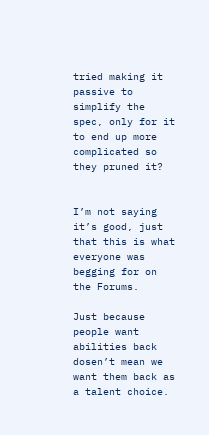tried making it passive to simplify the spec, only for it to end up more complicated so they pruned it?


I’m not saying it’s good, just that this is what everyone was begging for on the Forums.

Just because people want abilities back dosen’t mean we want them back as a talent choice.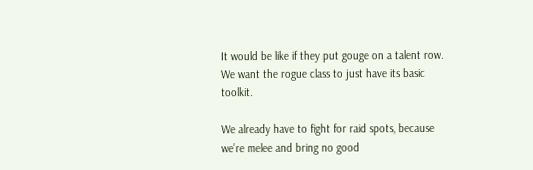It would be like if they put gouge on a talent row. We want the rogue class to just have its basic toolkit.

We already have to fight for raid spots, because we’re melee and bring no good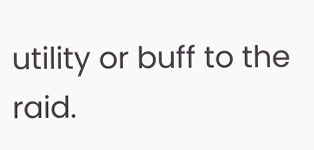utility or buff to the raid.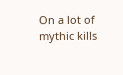On a lot of mythic kills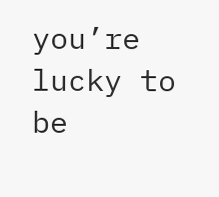you’re lucky to be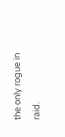the only rogue in raid.